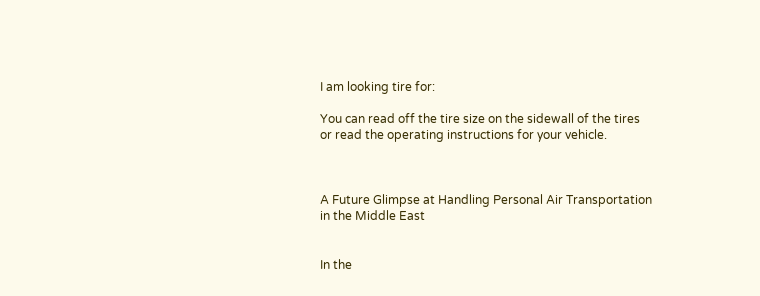I am looking tire for:

You can read off the tire size on the sidewall of the tires or read the operating instructions for your vehicle.



A Future Glimpse at Handling Personal Air Transportation in the Middle East


In the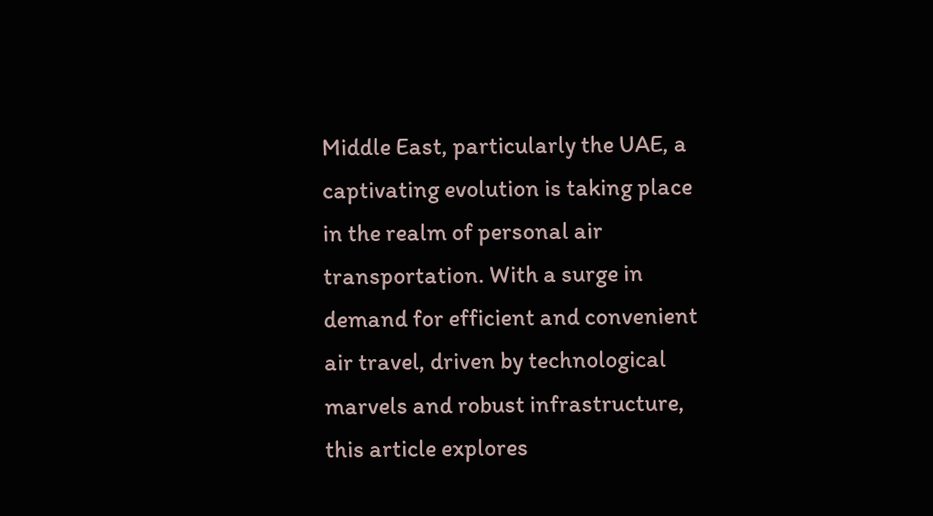Middle East, particularly the UAE, a captivating evolution is taking place in the realm of personal air transportation. With a surge in demand for efficient and convenient air travel, driven by technological marvels and robust infrastructure, this article explores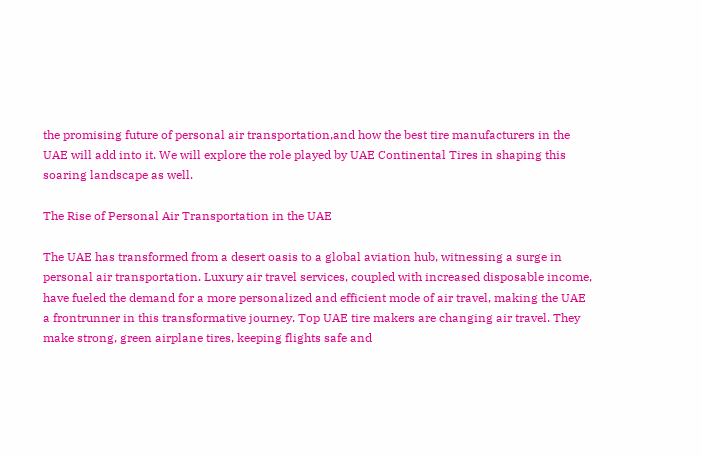the promising future of personal air transportation,and how the best tire manufacturers in the UAE will add into it. We will explore the role played by UAE Continental Tires in shaping this soaring landscape as well.

The Rise of Personal Air Transportation in the UAE

The UAE has transformed from a desert oasis to a global aviation hub, witnessing a surge in personal air transportation. Luxury air travel services, coupled with increased disposable income, have fueled the demand for a more personalized and efficient mode of air travel, making the UAE a frontrunner in this transformative journey. Top UAE tire makers are changing air travel. They make strong, green airplane tires, keeping flights safe and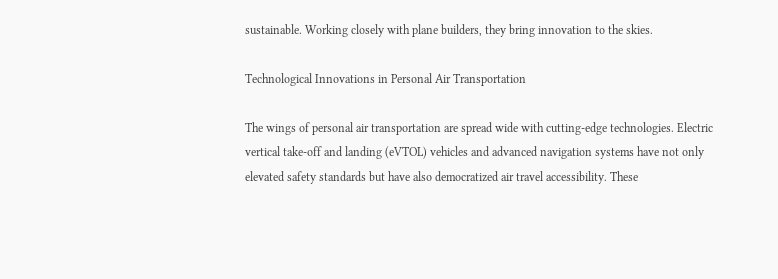sustainable. Working closely with plane builders, they bring innovation to the skies.

Technological Innovations in Personal Air Transportation

The wings of personal air transportation are spread wide with cutting-edge technologies. Electric vertical take-off and landing (eVTOL) vehicles and advanced navigation systems have not only elevated safety standards but have also democratized air travel accessibility. These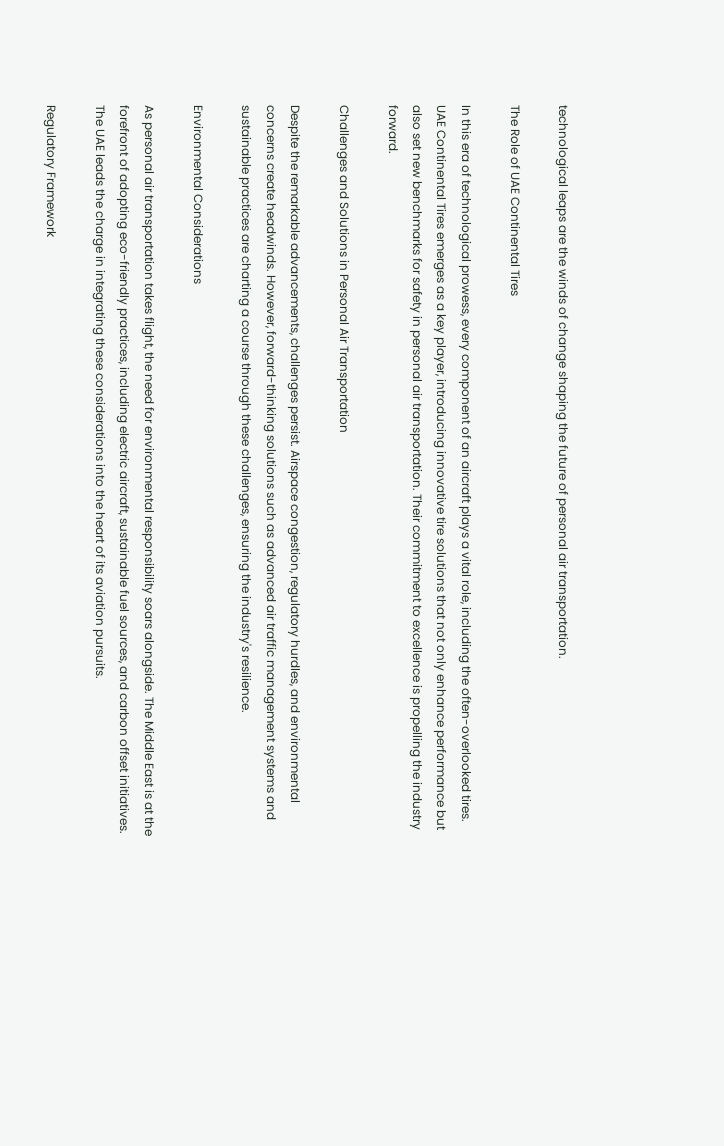technological leaps are the winds of change shaping the future of personal air transportation.

The Role of UAE Continental Tires

In this era of technological prowess, every component of an aircraft plays a vital role, including the often-overlooked tires. UAE Continental Tires emerges as a key player, introducing innovative tire solutions that not only enhance performance but also set new benchmarks for safety in personal air transportation. Their commitment to excellence is propelling the industry forward.

Challenges and Solutions in Personal Air Transportation

Despite the remarkable advancements, challenges persist. Airspace congestion, regulatory hurdles, and environmental concerns create headwinds. However, forward-thinking solutions such as advanced air traffic management systems and sustainable practices are charting a course through these challenges, ensuring the industry's resilience.

Environmental Considerations

As personal air transportation takes flight, the need for environmental responsibility soars alongside. The Middle East is at the forefront of adopting eco-friendly practices, including electric aircraft, sustainable fuel sources, and carbon offset initiatives. The UAE leads the charge in integrating these considerations into the heart of its aviation pursuits.

Regulatory Framework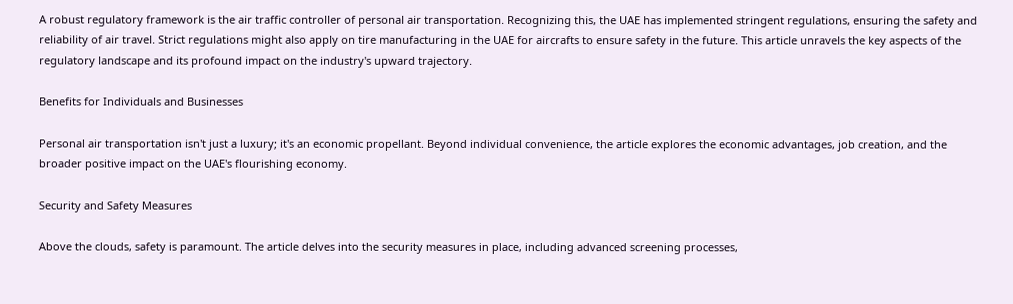A robust regulatory framework is the air traffic controller of personal air transportation. Recognizing this, the UAE has implemented stringent regulations, ensuring the safety and reliability of air travel. Strict regulations might also apply on tire manufacturing in the UAE for aircrafts to ensure safety in the future. This article unravels the key aspects of the regulatory landscape and its profound impact on the industry's upward trajectory.

Benefits for Individuals and Businesses

Personal air transportation isn't just a luxury; it's an economic propellant. Beyond individual convenience, the article explores the economic advantages, job creation, and the broader positive impact on the UAE's flourishing economy.

Security and Safety Measures

Above the clouds, safety is paramount. The article delves into the security measures in place, including advanced screening processes,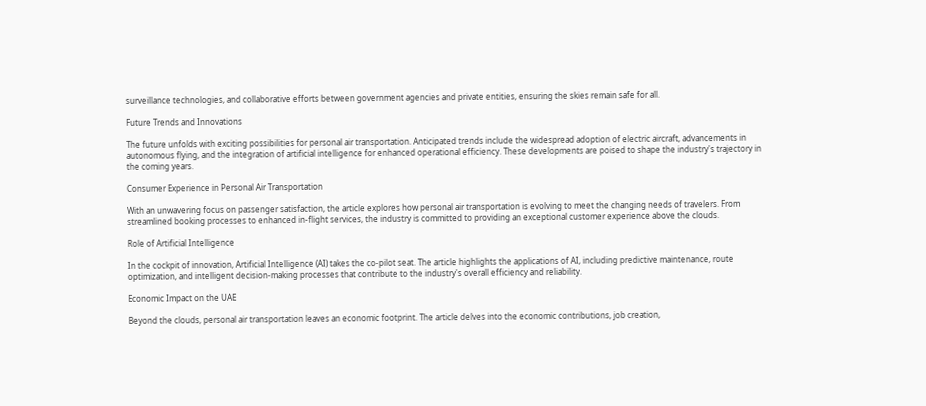surveillance technologies, and collaborative efforts between government agencies and private entities, ensuring the skies remain safe for all.

Future Trends and Innovations

The future unfolds with exciting possibilities for personal air transportation. Anticipated trends include the widespread adoption of electric aircraft, advancements in autonomous flying, and the integration of artificial intelligence for enhanced operational efficiency. These developments are poised to shape the industry's trajectory in the coming years.

Consumer Experience in Personal Air Transportation

With an unwavering focus on passenger satisfaction, the article explores how personal air transportation is evolving to meet the changing needs of travelers. From streamlined booking processes to enhanced in-flight services, the industry is committed to providing an exceptional customer experience above the clouds.

Role of Artificial Intelligence

In the cockpit of innovation, Artificial Intelligence (AI) takes the co-pilot seat. The article highlights the applications of AI, including predictive maintenance, route optimization, and intelligent decision-making processes that contribute to the industry's overall efficiency and reliability.

Economic Impact on the UAE

Beyond the clouds, personal air transportation leaves an economic footprint. The article delves into the economic contributions, job creation,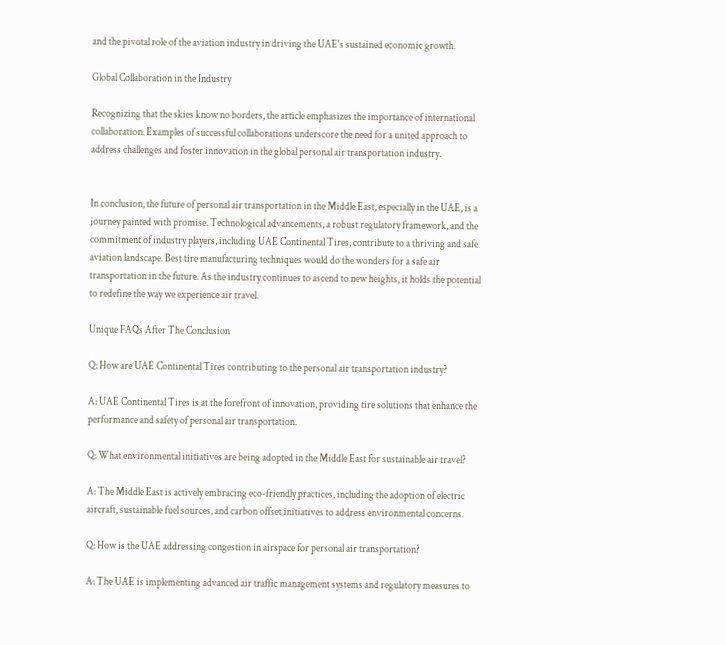and the pivotal role of the aviation industry in driving the UAE's sustained economic growth.

Global Collaboration in the Industry

Recognizing that the skies know no borders, the article emphasizes the importance of international collaboration. Examples of successful collaborations underscore the need for a united approach to address challenges and foster innovation in the global personal air transportation industry.


In conclusion, the future of personal air transportation in the Middle East, especially in the UAE, is a journey painted with promise. Technological advancements, a robust regulatory framework, and the commitment of industry players, including UAE Continental Tires, contribute to a thriving and safe aviation landscape. Best tire manufacturing techniques would do the wonders for a safe air transportation in the future. As the industry continues to ascend to new heights, it holds the potential to redefine the way we experience air travel.

Unique FAQs After The Conclusion

Q: How are UAE Continental Tires contributing to the personal air transportation industry?

A: UAE Continental Tires is at the forefront of innovation, providing tire solutions that enhance the performance and safety of personal air transportation.

Q: What environmental initiatives are being adopted in the Middle East for sustainable air travel?

A: The Middle East is actively embracing eco-friendly practices, including the adoption of electric aircraft, sustainable fuel sources, and carbon offset initiatives to address environmental concerns.

Q: How is the UAE addressing congestion in airspace for personal air transportation?

A: The UAE is implementing advanced air traffic management systems and regulatory measures to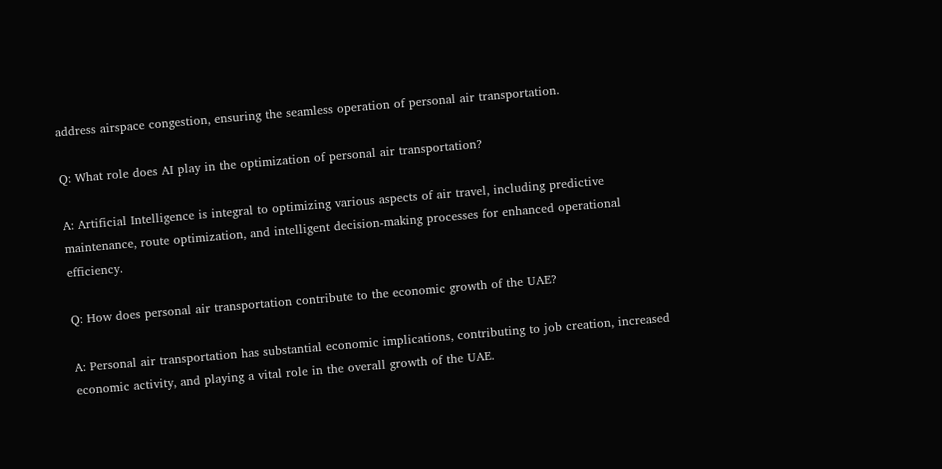address airspace congestion, ensuring the seamless operation of personal air transportation.

Q: What role does AI play in the optimization of personal air transportation?

A: Artificial Intelligence is integral to optimizing various aspects of air travel, including predictive maintenance, route optimization, and intelligent decision-making processes for enhanced operational efficiency.

Q: How does personal air transportation contribute to the economic growth of the UAE?

A: Personal air transportation has substantial economic implications, contributing to job creation, increased economic activity, and playing a vital role in the overall growth of the UAE.